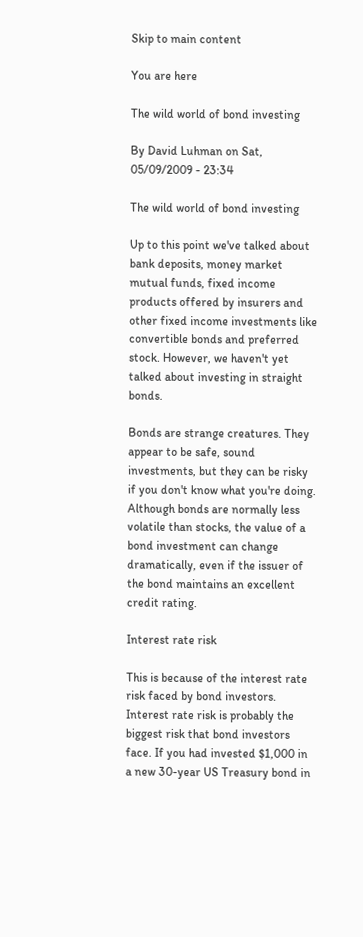Skip to main content

You are here

The wild world of bond investing

By David Luhman on Sat, 05/09/2009 - 23:34

The wild world of bond investing

Up to this point we've talked about bank deposits, money market mutual funds, fixed income products offered by insurers and other fixed income investments like convertible bonds and preferred stock. However, we haven't yet talked about investing in straight bonds.

Bonds are strange creatures. They appear to be safe, sound investments, but they can be risky if you don't know what you're doing. Although bonds are normally less volatile than stocks, the value of a bond investment can change dramatically, even if the issuer of the bond maintains an excellent credit rating.

Interest rate risk

This is because of the interest rate risk faced by bond investors. Interest rate risk is probably the biggest risk that bond investors face. If you had invested $1,000 in a new 30-year US Treasury bond in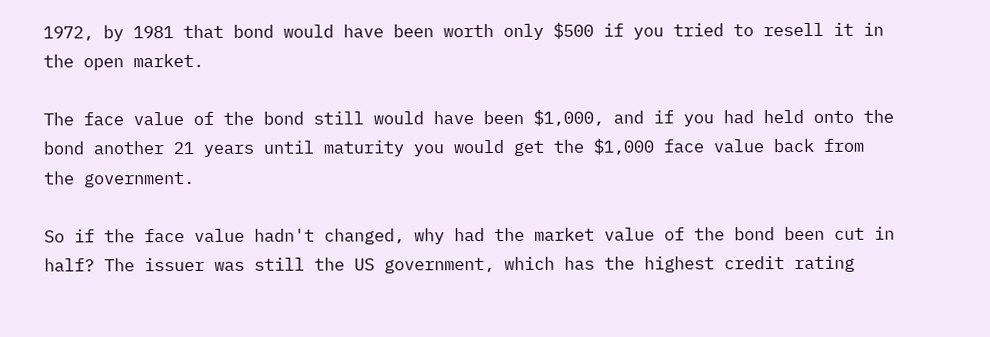1972, by 1981 that bond would have been worth only $500 if you tried to resell it in the open market.

The face value of the bond still would have been $1,000, and if you had held onto the bond another 21 years until maturity you would get the $1,000 face value back from the government.

So if the face value hadn't changed, why had the market value of the bond been cut in half? The issuer was still the US government, which has the highest credit rating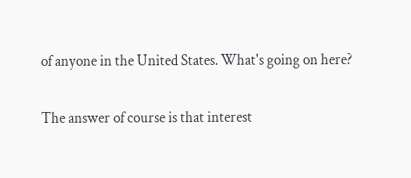of anyone in the United States. What's going on here?

The answer of course is that interest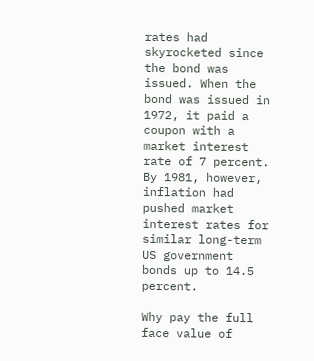rates had skyrocketed since the bond was issued. When the bond was issued in 1972, it paid a coupon with a market interest rate of 7 percent. By 1981, however, inflation had pushed market interest rates for similar long-term US government bonds up to 14.5 percent.

Why pay the full face value of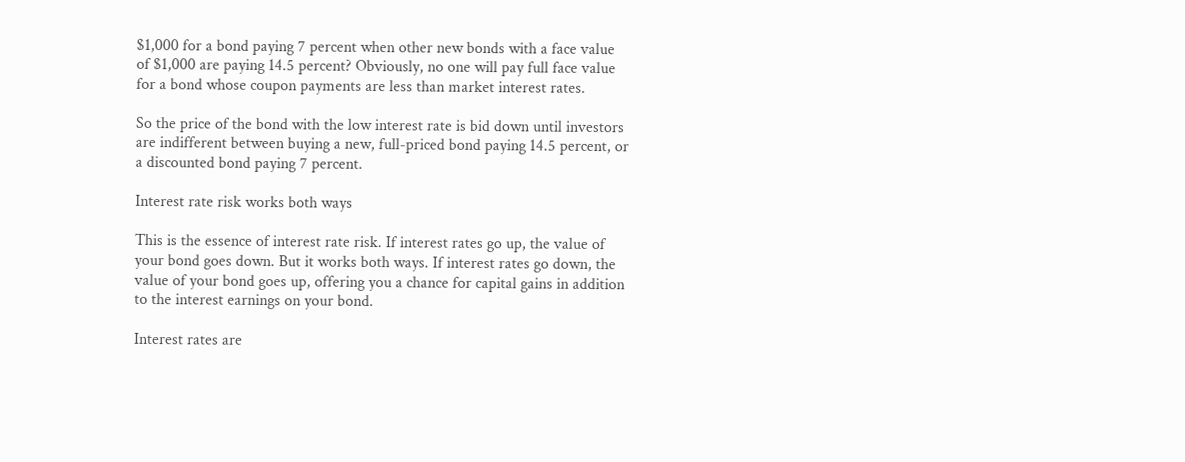$1,000 for a bond paying 7 percent when other new bonds with a face value of $1,000 are paying 14.5 percent? Obviously, no one will pay full face value for a bond whose coupon payments are less than market interest rates.

So the price of the bond with the low interest rate is bid down until investors are indifferent between buying a new, full-priced bond paying 14.5 percent, or a discounted bond paying 7 percent.

Interest rate risk works both ways

This is the essence of interest rate risk. If interest rates go up, the value of your bond goes down. But it works both ways. If interest rates go down, the value of your bond goes up, offering you a chance for capital gains in addition to the interest earnings on your bond.

Interest rates are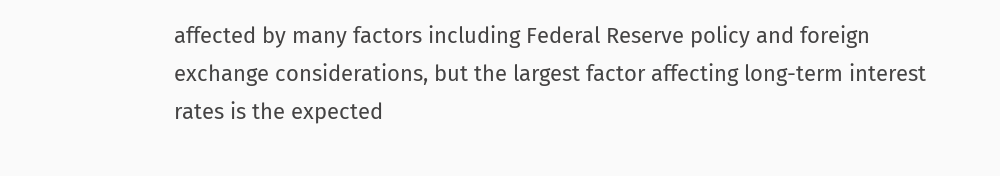affected by many factors including Federal Reserve policy and foreign exchange considerations, but the largest factor affecting long-term interest rates is the expected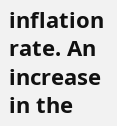inflation rate. An increase in the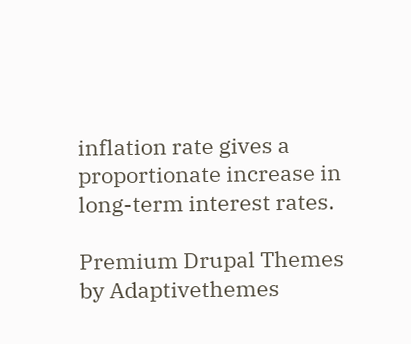inflation rate gives a proportionate increase in long-term interest rates.

Premium Drupal Themes by Adaptivethemes